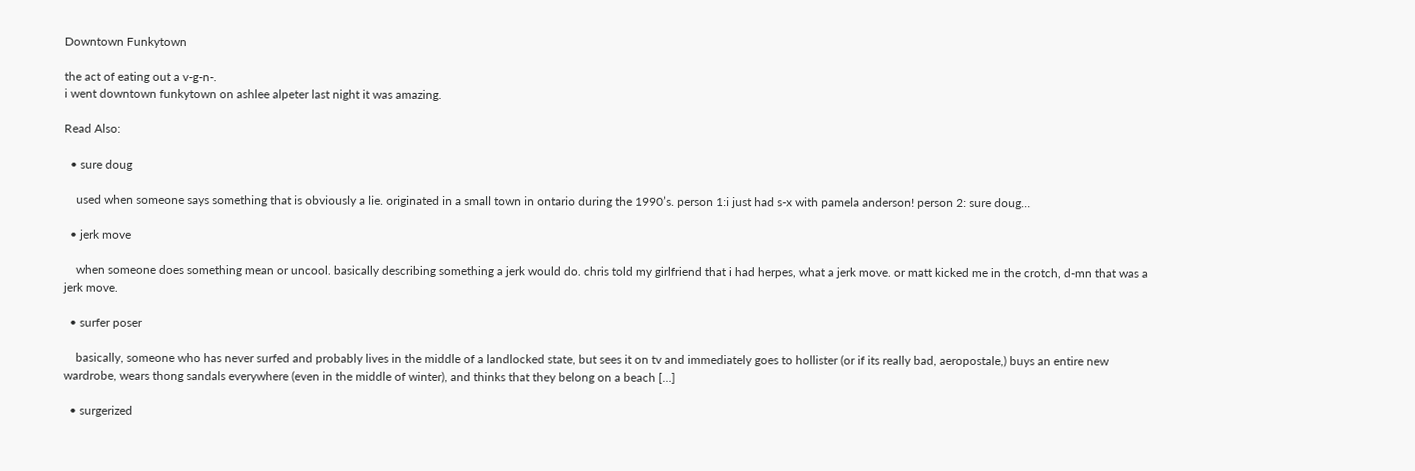Downtown Funkytown

the act of eating out a v-g-n-.
i went downtown funkytown on ashlee alpeter last night it was amazing.

Read Also:

  • sure doug

    used when someone says something that is obviously a lie. originated in a small town in ontario during the 1990’s. person 1:i just had s-x with pamela anderson! person 2: sure doug…

  • jerk move

    when someone does something mean or uncool. basically describing something a jerk would do. chris told my girlfriend that i had herpes, what a jerk move. or matt kicked me in the crotch, d-mn that was a jerk move.

  • surfer poser

    basically, someone who has never surfed and probably lives in the middle of a landlocked state, but sees it on tv and immediately goes to hollister (or if its really bad, aeropostale,) buys an entire new wardrobe, wears thong sandals everywhere (even in the middle of winter), and thinks that they belong on a beach […]

  • surgerized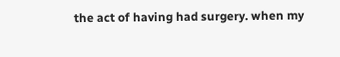the act of having had surgery. when my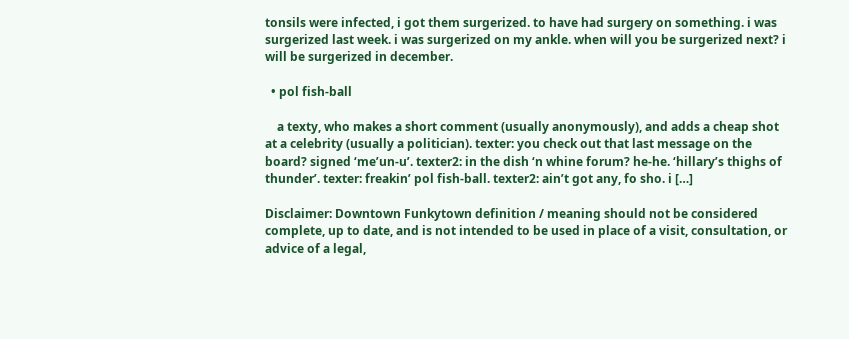tonsils were infected, i got them surgerized. to have had surgery on something. i was surgerized last week. i was surgerized on my ankle. when will you be surgerized next? i will be surgerized in december.

  • pol fish-ball

    a texty, who makes a short comment (usually anonymously), and adds a cheap shot at a celebrity (usually a politician). texter: you check out that last message on the board? signed ‘me’un-u’. texter2: in the dish ‘n whine forum? he-he. ‘hillary’s thighs of thunder’. texter: freakin’ pol fish-ball. texter2: ain’t got any, fo sho. i […]

Disclaimer: Downtown Funkytown definition / meaning should not be considered complete, up to date, and is not intended to be used in place of a visit, consultation, or advice of a legal,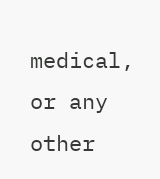medical, or any other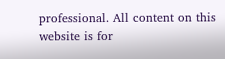professional. All content on this website is for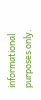informational purposes only.